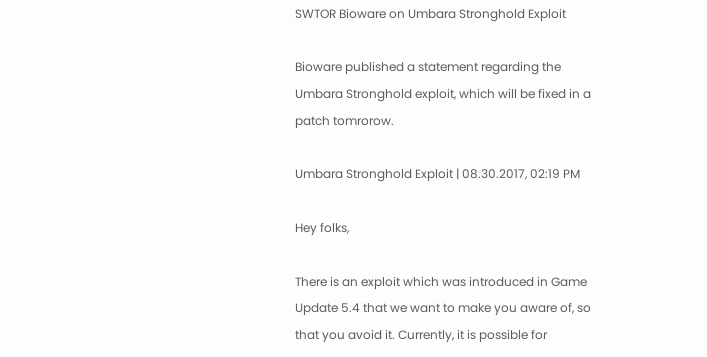SWTOR Bioware on Umbara Stronghold Exploit

Bioware published a statement regarding the Umbara Stronghold exploit, which will be fixed in a patch tomrorow.

Umbara Stronghold Exploit | 08.30.2017, 02:19 PM

Hey folks,

There is an exploit which was introduced in Game Update 5.4 that we want to make you aware of, so that you avoid it. Currently, it is possible for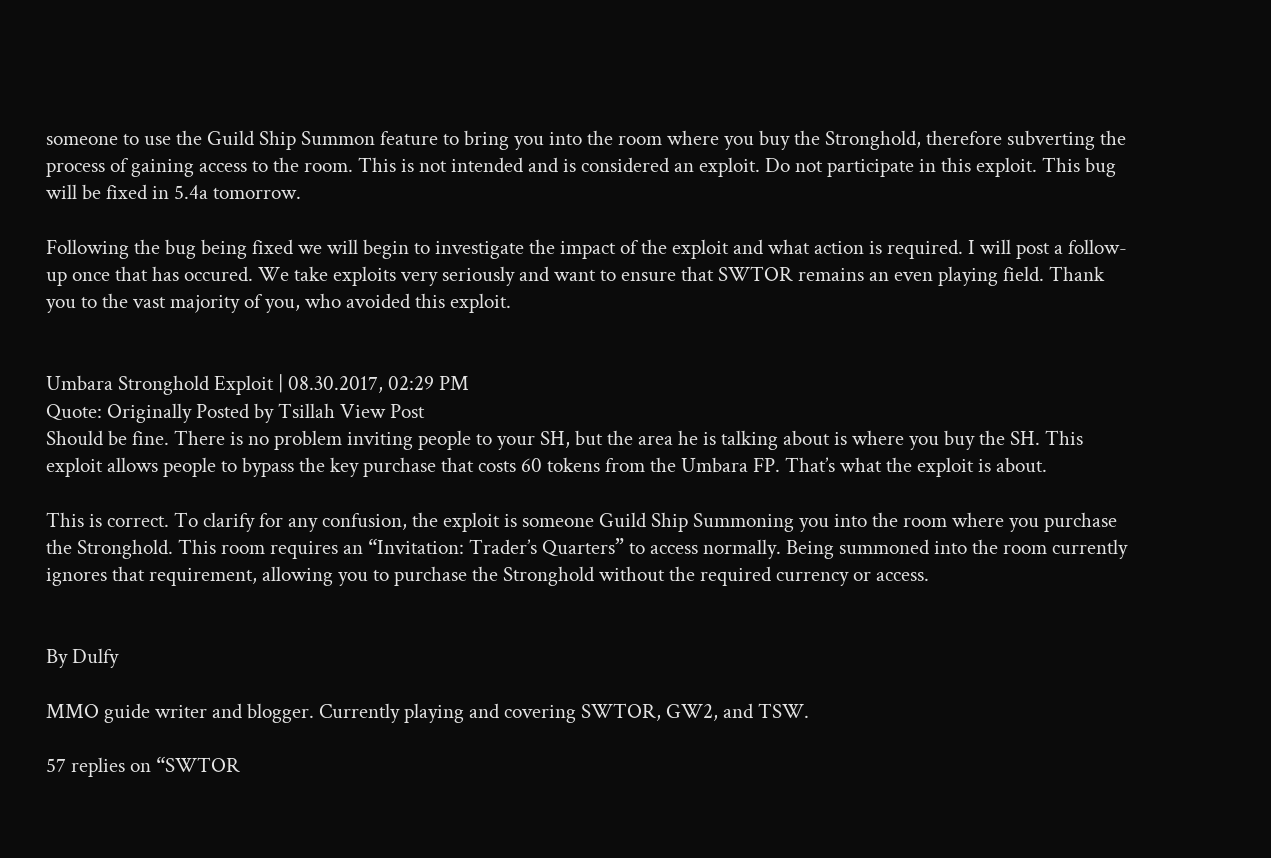someone to use the Guild Ship Summon feature to bring you into the room where you buy the Stronghold, therefore subverting the process of gaining access to the room. This is not intended and is considered an exploit. Do not participate in this exploit. This bug will be fixed in 5.4a tomorrow.

Following the bug being fixed we will begin to investigate the impact of the exploit and what action is required. I will post a follow-up once that has occured. We take exploits very seriously and want to ensure that SWTOR remains an even playing field. Thank you to the vast majority of you, who avoided this exploit.


Umbara Stronghold Exploit | 08.30.2017, 02:29 PM
Quote: Originally Posted by Tsillah View Post
Should be fine. There is no problem inviting people to your SH, but the area he is talking about is where you buy the SH. This exploit allows people to bypass the key purchase that costs 60 tokens from the Umbara FP. That’s what the exploit is about.

This is correct. To clarify for any confusion, the exploit is someone Guild Ship Summoning you into the room where you purchase the Stronghold. This room requires an “Invitation: Trader’s Quarters” to access normally. Being summoned into the room currently ignores that requirement, allowing you to purchase the Stronghold without the required currency or access.


By Dulfy

MMO guide writer and blogger. Currently playing and covering SWTOR, GW2, and TSW.

57 replies on “SWTOR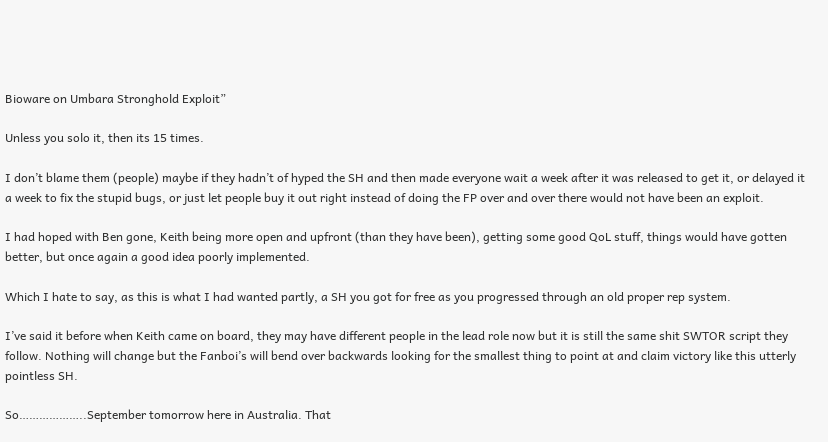Bioware on Umbara Stronghold Exploit”

Unless you solo it, then its 15 times.

I don’t blame them (people) maybe if they hadn’t of hyped the SH and then made everyone wait a week after it was released to get it, or delayed it a week to fix the stupid bugs, or just let people buy it out right instead of doing the FP over and over there would not have been an exploit.

I had hoped with Ben gone, Keith being more open and upfront (than they have been), getting some good QoL stuff, things would have gotten better, but once again a good idea poorly implemented.

Which I hate to say, as this is what I had wanted partly, a SH you got for free as you progressed through an old proper rep system.

I’ve said it before when Keith came on board, they may have different people in the lead role now but it is still the same shit SWTOR script they follow. Nothing will change but the Fanboi’s will bend over backwards looking for the smallest thing to point at and claim victory like this utterly pointless SH.

So………………..September tomorrow here in Australia. That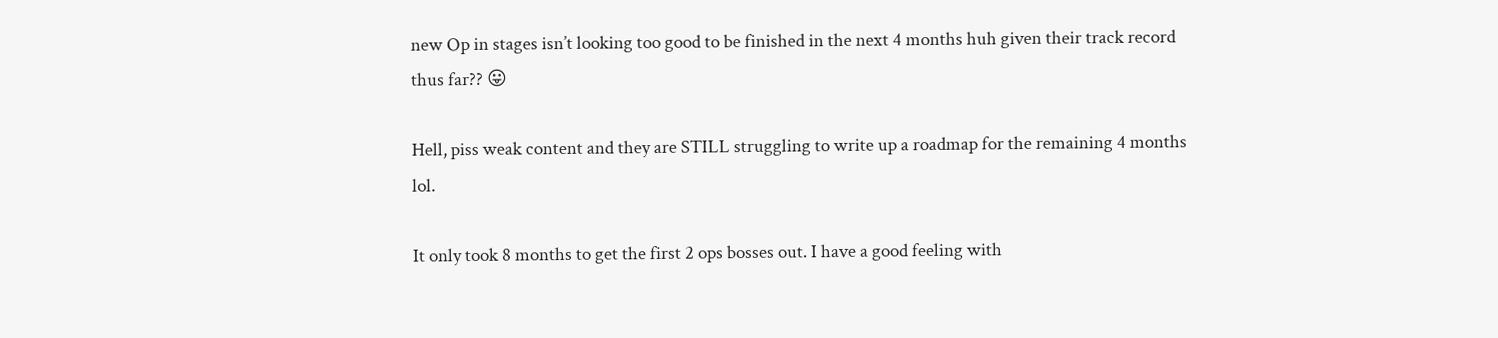new Op in stages isn’t looking too good to be finished in the next 4 months huh given their track record thus far?? 😛

Hell, piss weak content and they are STILL struggling to write up a roadmap for the remaining 4 months lol.

It only took 8 months to get the first 2 ops bosses out. I have a good feeling with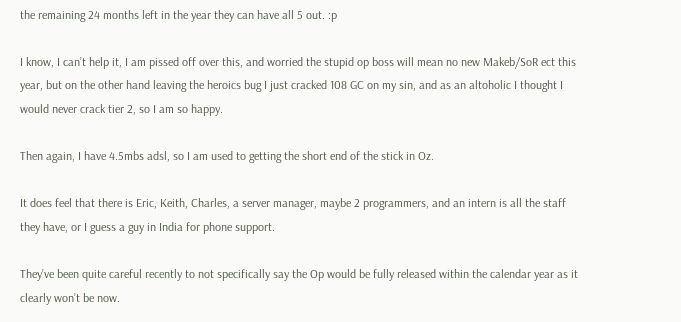the remaining 24 months left in the year they can have all 5 out. :p

I know, I can’t help it, I am pissed off over this, and worried the stupid op boss will mean no new Makeb/SoR ect this year, but on the other hand leaving the heroics bug I just cracked 108 GC on my sin, and as an altoholic I thought I would never crack tier 2, so I am so happy.

Then again, I have 4.5mbs adsl, so I am used to getting the short end of the stick in Oz.

It does feel that there is Eric, Keith, Charles, a server manager, maybe 2 programmers, and an intern is all the staff they have, or I guess a guy in India for phone support.

They’ve been quite careful recently to not specifically say the Op would be fully released within the calendar year as it clearly won’t be now.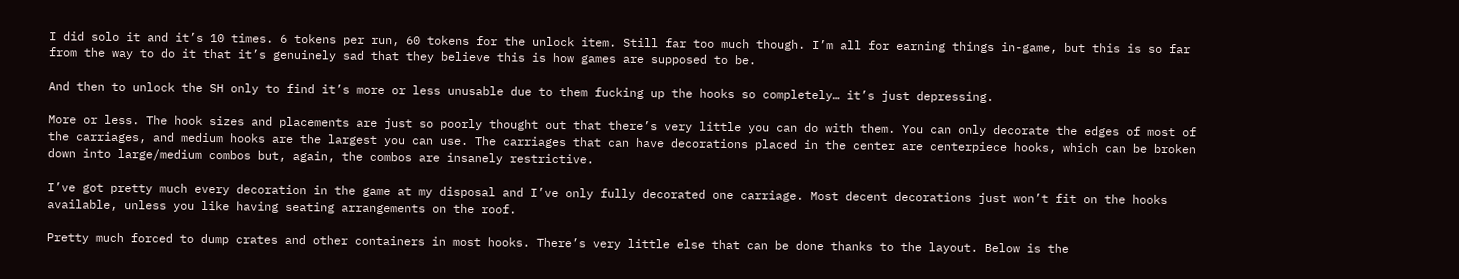I did solo it and it’s 10 times. 6 tokens per run, 60 tokens for the unlock item. Still far too much though. I’m all for earning things in-game, but this is so far from the way to do it that it’s genuinely sad that they believe this is how games are supposed to be.

And then to unlock the SH only to find it’s more or less unusable due to them fucking up the hooks so completely… it’s just depressing.

More or less. The hook sizes and placements are just so poorly thought out that there’s very little you can do with them. You can only decorate the edges of most of the carriages, and medium hooks are the largest you can use. The carriages that can have decorations placed in the center are centerpiece hooks, which can be broken down into large/medium combos but, again, the combos are insanely restrictive.

I’ve got pretty much every decoration in the game at my disposal and I’ve only fully decorated one carriage. Most decent decorations just won’t fit on the hooks available, unless you like having seating arrangements on the roof.

Pretty much forced to dump crates and other containers in most hooks. There’s very little else that can be done thanks to the layout. Below is the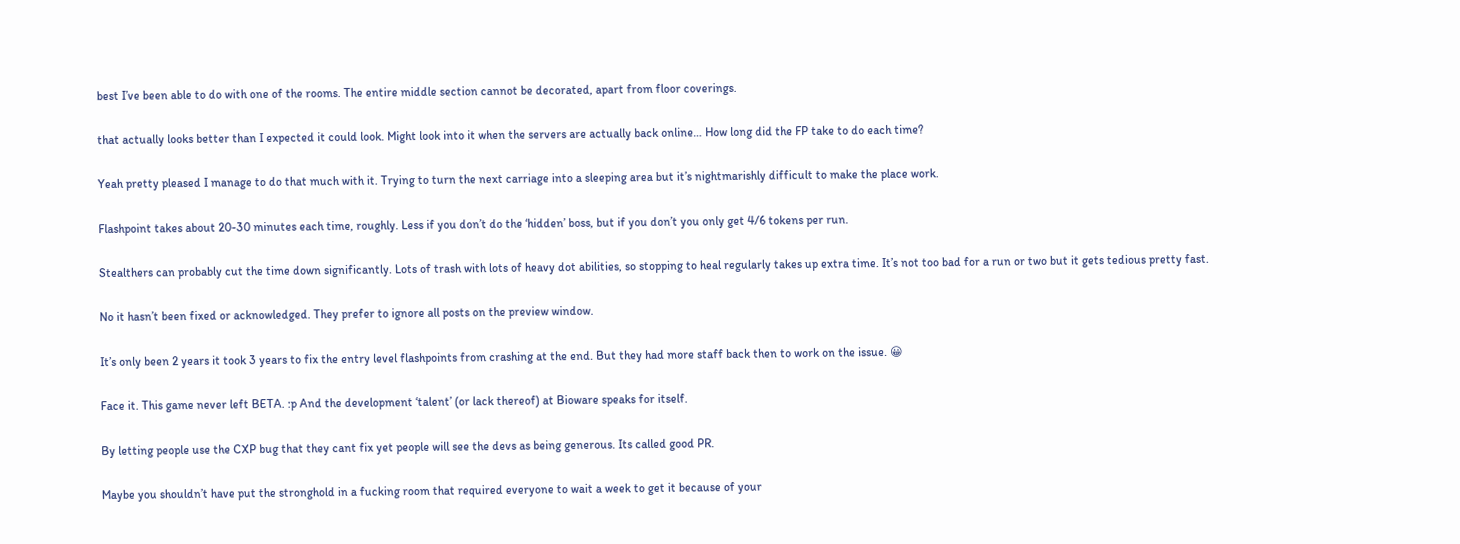best I’ve been able to do with one of the rooms. The entire middle section cannot be decorated, apart from floor coverings.

that actually looks better than I expected it could look. Might look into it when the servers are actually back online… How long did the FP take to do each time?

Yeah pretty pleased I manage to do that much with it. Trying to turn the next carriage into a sleeping area but it’s nightmarishly difficult to make the place work.

Flashpoint takes about 20-30 minutes each time, roughly. Less if you don’t do the ‘hidden’ boss, but if you don’t you only get 4/6 tokens per run.

Stealthers can probably cut the time down significantly. Lots of trash with lots of heavy dot abilities, so stopping to heal regularly takes up extra time. It’s not too bad for a run or two but it gets tedious pretty fast.

No it hasn’t been fixed or acknowledged. They prefer to ignore all posts on the preview window.

It’s only been 2 years it took 3 years to fix the entry level flashpoints from crashing at the end. But they had more staff back then to work on the issue. 😀

Face it. This game never left BETA. :p And the development ‘talent’ (or lack thereof) at Bioware speaks for itself.

By letting people use the CXP bug that they cant fix yet people will see the devs as being generous. Its called good PR.

Maybe you shouldn’t have put the stronghold in a fucking room that required everyone to wait a week to get it because of your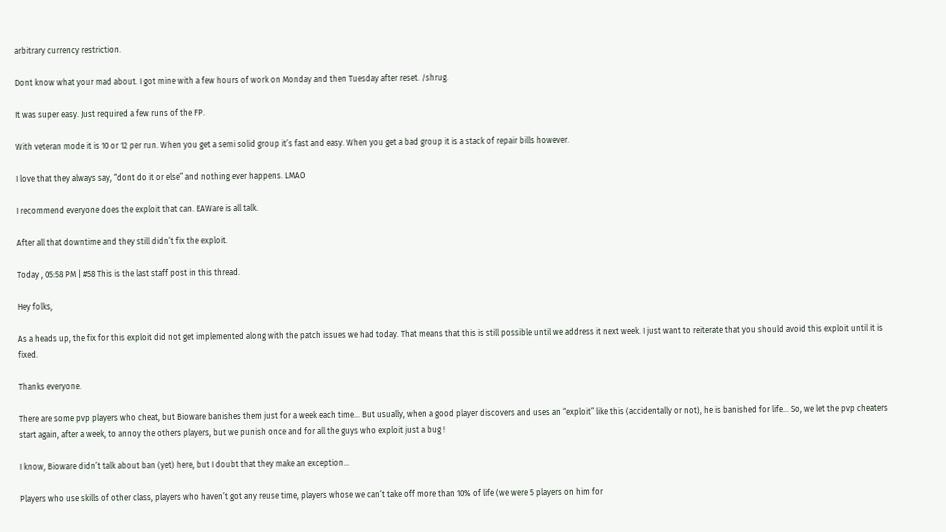arbitrary currency restriction.

Dont know what your mad about. I got mine with a few hours of work on Monday and then Tuesday after reset. /shrug.

It was super easy. Just required a few runs of the FP.

With veteran mode it is 10 or 12 per run. When you get a semi solid group it’s fast and easy. When you get a bad group it is a stack of repair bills however.

I love that they always say, “dont do it or else” and nothing ever happens. LMAO

I recommend everyone does the exploit that can. EAWare is all talk.

After all that downtime and they still didn’t fix the exploit.

Today , 05:58 PM | #58 This is the last staff post in this thread.

Hey folks,

As a heads up, the fix for this exploit did not get implemented along with the patch issues we had today. That means that this is still possible until we address it next week. I just want to reiterate that you should avoid this exploit until it is fixed.

Thanks everyone.

There are some pvp players who cheat, but Bioware banishes them just for a week each time… But usually, when a good player discovers and uses an “exploit” like this (accidentally or not), he is banished for life… So, we let the pvp cheaters start again, after a week, to annoy the others players, but we punish once and for all the guys who exploit just a bug !

I know, Bioware didn’t talk about ban (yet) here, but I doubt that they make an exception…

Players who use skills of other class, players who haven’t got any reuse time, players whose we can’t take off more than 10% of life (we were 5 players on him for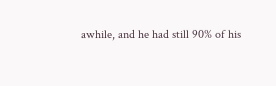awhile, and he had still 90% of his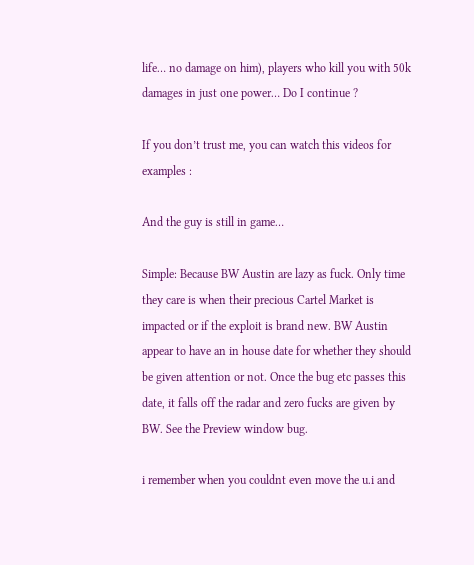life… no damage on him), players who kill you with 50k damages in just one power… Do I continue ?

If you don’t trust me, you can watch this videos for examples :

And the guy is still in game…

Simple: Because BW Austin are lazy as fuck. Only time they care is when their precious Cartel Market is impacted or if the exploit is brand new. BW Austin appear to have an in house date for whether they should be given attention or not. Once the bug etc passes this date, it falls off the radar and zero fucks are given by BW. See the Preview window bug.

i remember when you couldnt even move the u.i and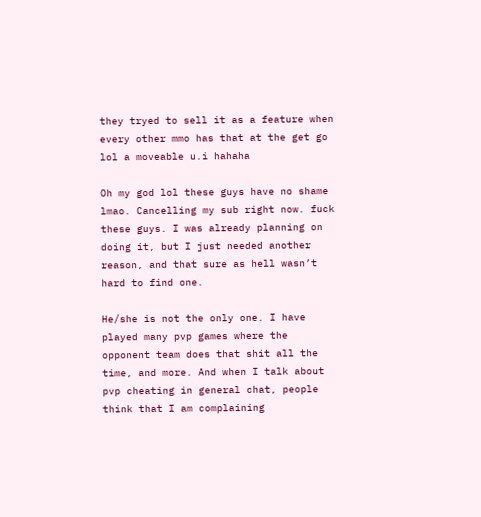they tryed to sell it as a feature when every other mmo has that at the get go lol a moveable u.i hahaha

Oh my god lol these guys have no shame lmao. Cancelling my sub right now. fuck these guys. I was already planning on doing it, but I just needed another reason, and that sure as hell wasn’t hard to find one.

He/she is not the only one. I have played many pvp games where the opponent team does that shit all the time, and more. And when I talk about pvp cheating in general chat, people think that I am complaining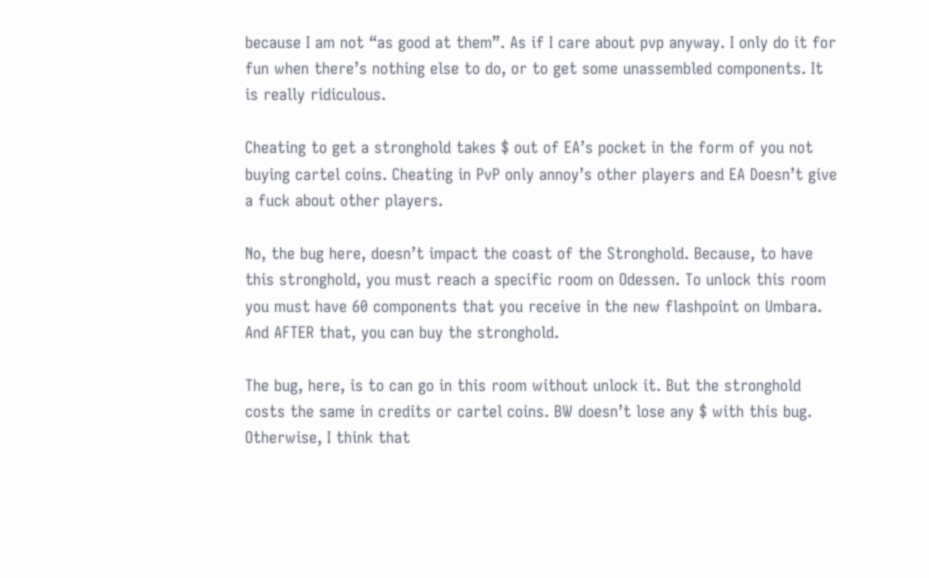because I am not “as good at them”. As if I care about pvp anyway. I only do it for fun when there’s nothing else to do, or to get some unassembled components. It is really ridiculous.

Cheating to get a stronghold takes $ out of EA’s pocket in the form of you not buying cartel coins. Cheating in PvP only annoy’s other players and EA Doesn’t give a fuck about other players.

No, the bug here, doesn’t impact the coast of the Stronghold. Because, to have this stronghold, you must reach a specific room on Odessen. To unlock this room you must have 60 components that you receive in the new flashpoint on Umbara. And AFTER that, you can buy the stronghold.

The bug, here, is to can go in this room without unlock it. But the stronghold costs the same in credits or cartel coins. BW doesn’t lose any $ with this bug. Otherwise, I think that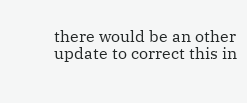there would be an other update to correct this in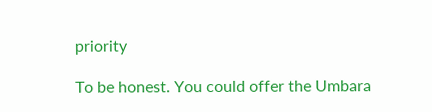priority

To be honest. You could offer the Umbara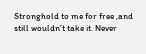Stronghold to me for free ,and still wouldn’t take it. Never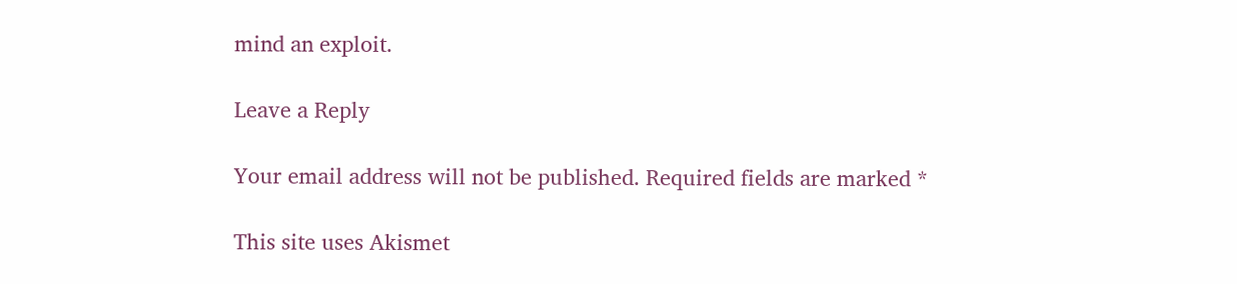mind an exploit.

Leave a Reply

Your email address will not be published. Required fields are marked *

This site uses Akismet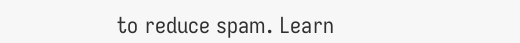to reduce spam. Learn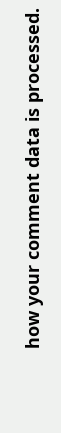how your comment data is processed.